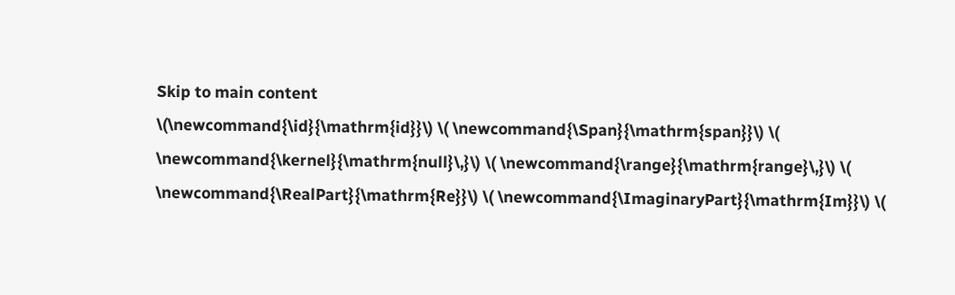Skip to main content
\(\newcommand{\id}{\mathrm{id}}\) \( \newcommand{\Span}{\mathrm{span}}\) \( \newcommand{\kernel}{\mathrm{null}\,}\) \( \newcommand{\range}{\mathrm{range}\,}\) \( \newcommand{\RealPart}{\mathrm{Re}}\) \( \newcommand{\ImaginaryPart}{\mathrm{Im}}\) \(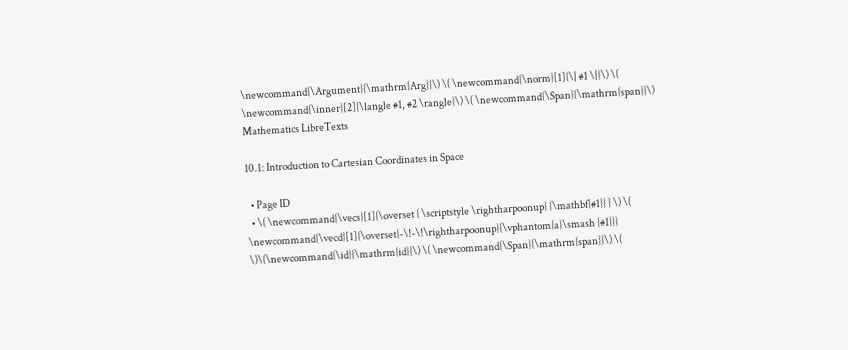\newcommand{\Argument}{\mathrm{Arg}}\) \( \newcommand{\norm}[1]{\| #1 \|}\) \( \newcommand{\inner}[2]{\langle #1, #2 \rangle}\) \( \newcommand{\Span}{\mathrm{span}}\)
Mathematics LibreTexts

10.1: Introduction to Cartesian Coordinates in Space

  • Page ID
  • \( \newcommand{\vecs}[1]{\overset { \scriptstyle \rightharpoonup} {\mathbf{#1}} } \) \( \newcommand{\vecd}[1]{\overset{-\!-\!\rightharpoonup}{\vphantom{a}\smash {#1}}} \)\(\newcommand{\id}{\mathrm{id}}\) \( \newcommand{\Span}{\mathrm{span}}\) \(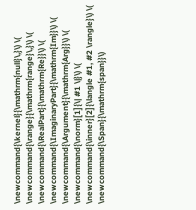\newcommand{\kernel}{\mathrm{null}\,}\) \( \newcommand{\range}{\mathrm{range}\,}\) \( \newcommand{\RealPart}{\mathrm{Re}}\) \( \newcommand{\ImaginaryPart}{\mathrm{Im}}\) \( \newcommand{\Argument}{\mathrm{Arg}}\) \( \newcommand{\norm}[1]{\| #1 \|}\) \( \newcommand{\inner}[2]{\langle #1, #2 \rangle}\) \( \newcommand{\Span}{\mathrm{span}}\)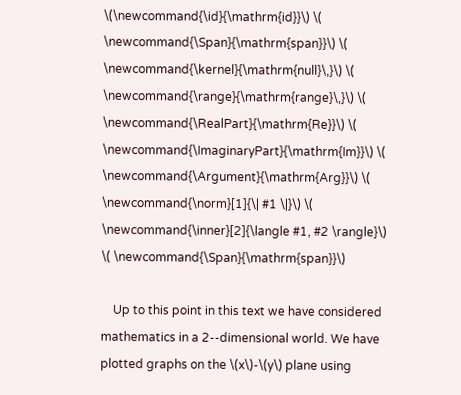\(\newcommand{\id}{\mathrm{id}}\) \( \newcommand{\Span}{\mathrm{span}}\) \( \newcommand{\kernel}{\mathrm{null}\,}\) \( \newcommand{\range}{\mathrm{range}\,}\) \( \newcommand{\RealPart}{\mathrm{Re}}\) \( \newcommand{\ImaginaryPart}{\mathrm{Im}}\) \( \newcommand{\Argument}{\mathrm{Arg}}\) \( \newcommand{\norm}[1]{\| #1 \|}\) \( \newcommand{\inner}[2]{\langle #1, #2 \rangle}\) \( \newcommand{\Span}{\mathrm{span}}\)

    Up to this point in this text we have considered mathematics in a 2--dimensional world. We have plotted graphs on the \(x\)-\(y\) plane using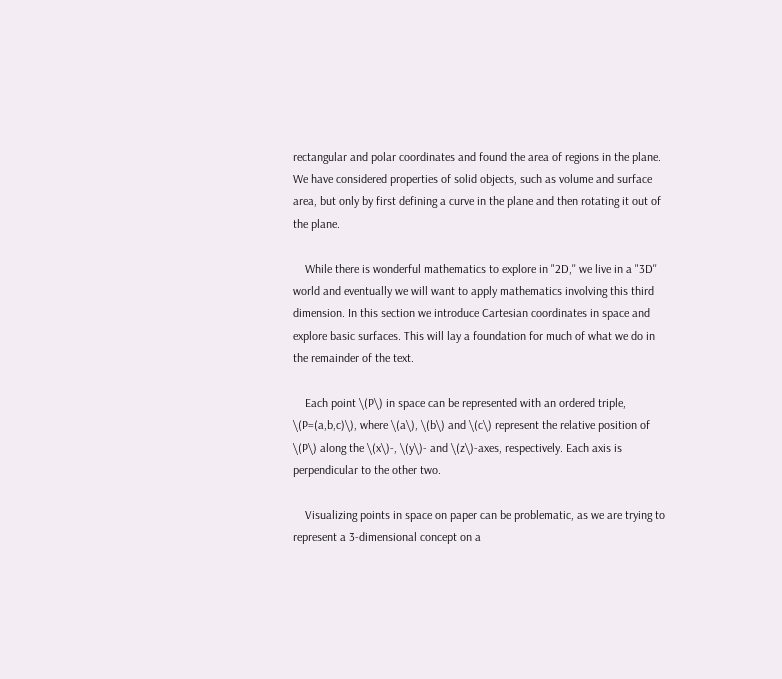rectangular and polar coordinates and found the area of regions in the plane. We have considered properties of solid objects, such as volume and surface area, but only by first defining a curve in the plane and then rotating it out of the plane.

    While there is wonderful mathematics to explore in "2D,'' we live in a "3D'' world and eventually we will want to apply mathematics involving this third dimension. In this section we introduce Cartesian coordinates in space and explore basic surfaces. This will lay a foundation for much of what we do in the remainder of the text.

    Each point \(P\) in space can be represented with an ordered triple, \(P=(a,b,c)\), where \(a\), \(b\) and \(c\) represent the relative position of \(P\) along the \(x\)-, \(y\)- and \(z\)-axes, respectively. Each axis is perpendicular to the other two.

    Visualizing points in space on paper can be problematic, as we are trying to represent a 3-dimensional concept on a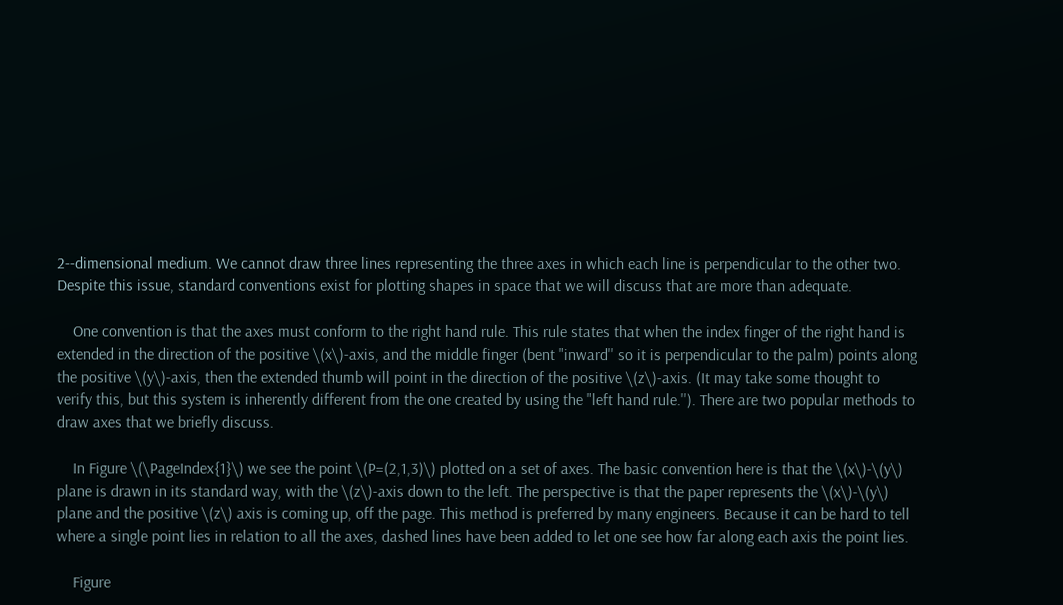2--dimensional medium. We cannot draw three lines representing the three axes in which each line is perpendicular to the other two. Despite this issue, standard conventions exist for plotting shapes in space that we will discuss that are more than adequate.

    One convention is that the axes must conform to the right hand rule. This rule states that when the index finger of the right hand is extended in the direction of the positive \(x\)-axis, and the middle finger (bent "inward'' so it is perpendicular to the palm) points along the positive \(y\)-axis, then the extended thumb will point in the direction of the positive \(z\)-axis. (It may take some thought to verify this, but this system is inherently different from the one created by using the "left hand rule.''). There are two popular methods to draw axes that we briefly discuss.

    In Figure \(\PageIndex{1}\) we see the point \(P=(2,1,3)\) plotted on a set of axes. The basic convention here is that the \(x\)-\(y\) plane is drawn in its standard way, with the \(z\)-axis down to the left. The perspective is that the paper represents the \(x\)-\(y\) plane and the positive \(z\) axis is coming up, off the page. This method is preferred by many engineers. Because it can be hard to tell where a single point lies in relation to all the axes, dashed lines have been added to let one see how far along each axis the point lies.

    Figure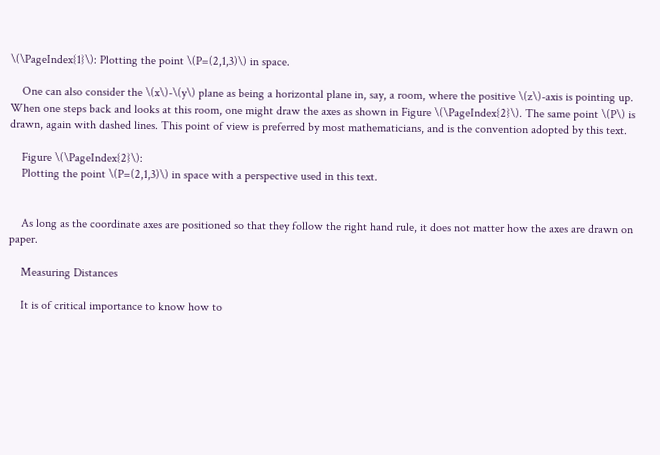\(\PageIndex{1}\): Plotting the point \(P=(2,1,3)\) in space.

    One can also consider the \(x\)-\(y\) plane as being a horizontal plane in, say, a room, where the positive \(z\)-axis is pointing up. When one steps back and looks at this room, one might draw the axes as shown in Figure \(\PageIndex{2}\). The same point \(P\) is drawn, again with dashed lines. This point of view is preferred by most mathematicians, and is the convention adopted by this text.

    Figure \(\PageIndex{2}\):
    Plotting the point \(P=(2,1,3)\) in space with a perspective used in this text.


    As long as the coordinate axes are positioned so that they follow the right hand rule, it does not matter how the axes are drawn on paper.

    Measuring Distances

    It is of critical importance to know how to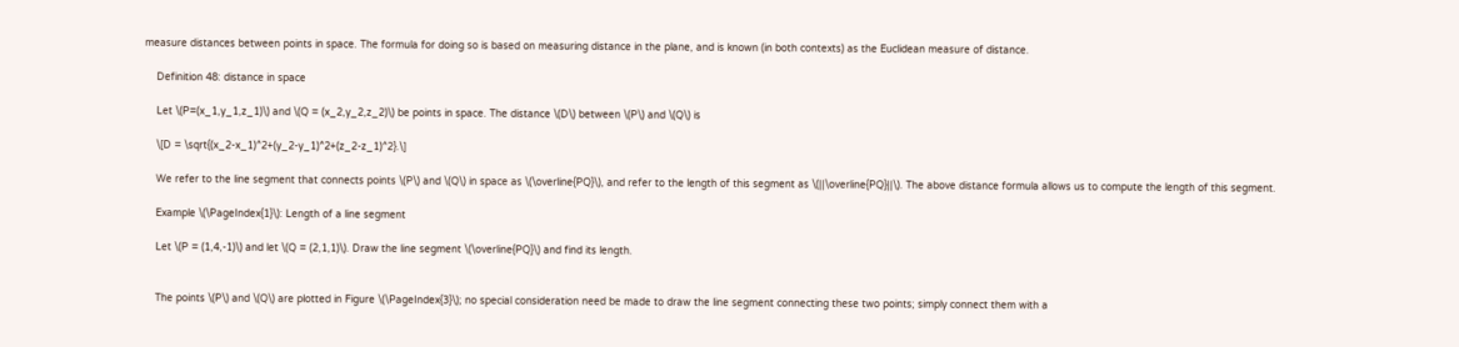measure distances between points in space. The formula for doing so is based on measuring distance in the plane, and is known (in both contexts) as the Euclidean measure of distance.

    Definition 48: distance in space

    Let \(P=(x_1,y_1,z_1)\) and \(Q = (x_2,y_2,z_2)\) be points in space. The distance \(D\) between \(P\) and \(Q\) is

    \[D = \sqrt{(x_2-x_1)^2+(y_2-y_1)^2+(z_2-z_1)^2}.\]

    We refer to the line segment that connects points \(P\) and \(Q\) in space as \(\overline{PQ}\), and refer to the length of this segment as \(||\overline{PQ}||\). The above distance formula allows us to compute the length of this segment.

    Example \(\PageIndex{1}\): Length of a line segment

    Let \(P = (1,4,-1)\) and let \(Q = (2,1,1)\). Draw the line segment \(\overline{PQ}\) and find its length.


    The points \(P\) and \(Q\) are plotted in Figure \(\PageIndex{3}\); no special consideration need be made to draw the line segment connecting these two points; simply connect them with a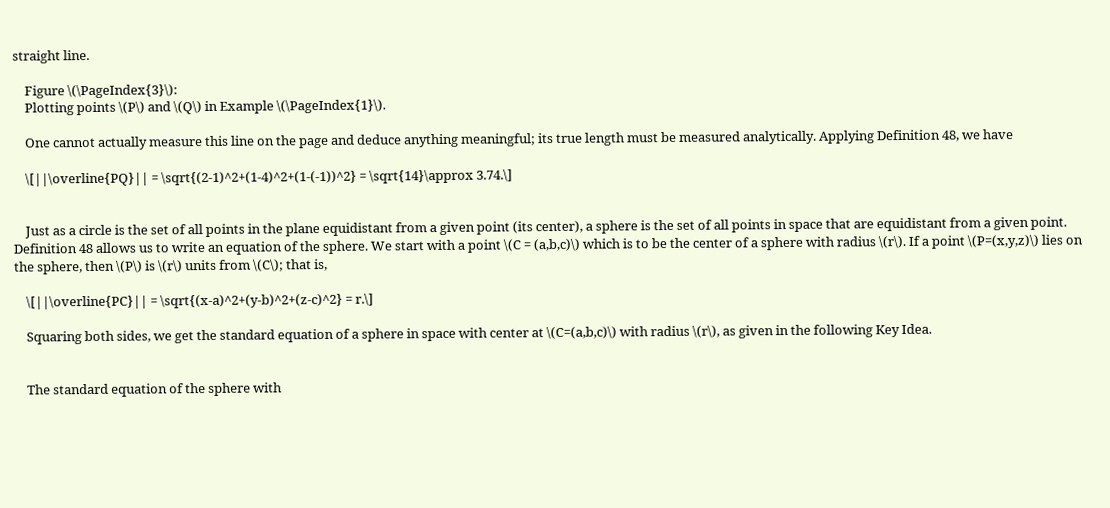straight line.

    Figure \(\PageIndex{3}\):
    Plotting points \(P\) and \(Q\) in Example \(\PageIndex{1}\).

    One cannot actually measure this line on the page and deduce anything meaningful; its true length must be measured analytically. Applying Definition 48, we have

    \[||\overline{PQ}|| = \sqrt{(2-1)^2+(1-4)^2+(1-(-1))^2} = \sqrt{14}\approx 3.74.\]


    Just as a circle is the set of all points in the plane equidistant from a given point (its center), a sphere is the set of all points in space that are equidistant from a given point. Definition 48 allows us to write an equation of the sphere. We start with a point \(C = (a,b,c)\) which is to be the center of a sphere with radius \(r\). If a point \(P=(x,y,z)\) lies on the sphere, then \(P\) is \(r\) units from \(C\); that is,

    \[||\overline{PC}|| = \sqrt{(x-a)^2+(y-b)^2+(z-c)^2} = r.\]

    Squaring both sides, we get the standard equation of a sphere in space with center at \(C=(a,b,c)\) with radius \(r\), as given in the following Key Idea.


    The standard equation of the sphere with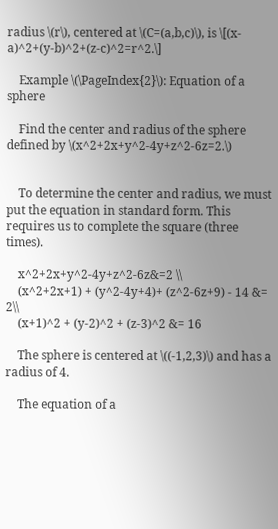radius \(r\), centered at \(C=(a,b,c)\), is \[(x-a)^2+(y-b)^2+(z-c)^2=r^2.\]

    Example \(\PageIndex{2}\): Equation of a sphere

    Find the center and radius of the sphere defined by \(x^2+2x+y^2-4y+z^2-6z=2.\)


    To determine the center and radius, we must put the equation in standard form. This requires us to complete the square (three times).

    x^2+2x+y^2-4y+z^2-6z&=2 \\
    (x^2+2x+1) + (y^2-4y+4)+ (z^2-6z+9) - 14 &= 2\\
    (x+1)^2 + (y-2)^2 + (z-3)^2 &= 16

    The sphere is centered at \((-1,2,3)\) and has a radius of 4.

    The equation of a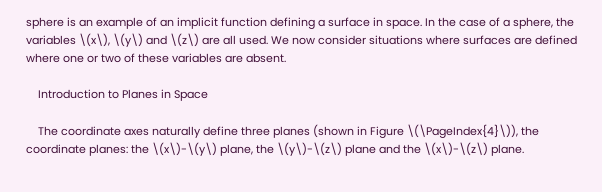sphere is an example of an implicit function defining a surface in space. In the case of a sphere, the variables \(x\), \(y\) and \(z\) are all used. We now consider situations where surfaces are defined where one or two of these variables are absent.

    Introduction to Planes in Space

    The coordinate axes naturally define three planes (shown in Figure \(\PageIndex{4}\)), the coordinate planes: the \(x\)-\(y\) plane, the \(y\)-\(z\) plane and the \(x\)-\(z\) plane.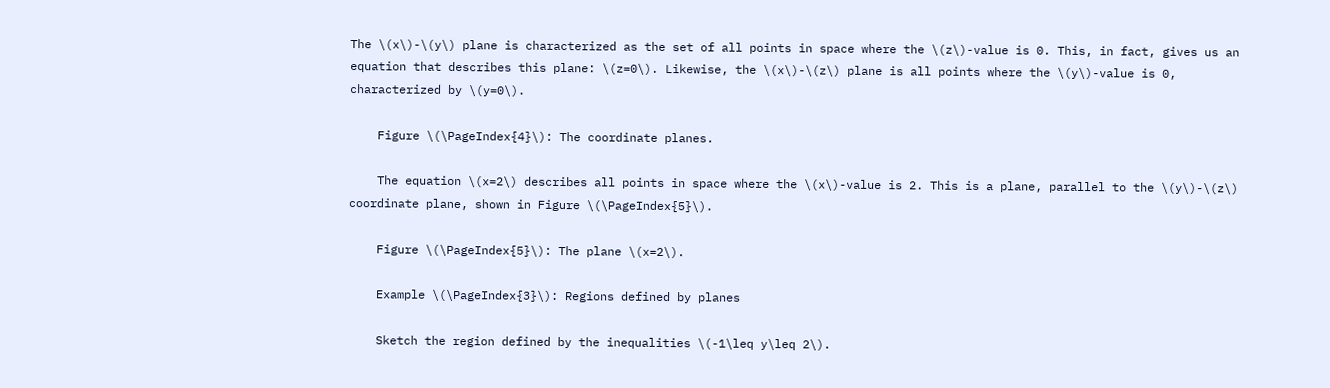The \(x\)-\(y\) plane is characterized as the set of all points in space where the \(z\)-value is 0. This, in fact, gives us an equation that describes this plane: \(z=0\). Likewise, the \(x\)-\(z\) plane is all points where the \(y\)-value is 0, characterized by \(y=0\).

    Figure \(\PageIndex{4}\): The coordinate planes.

    The equation \(x=2\) describes all points in space where the \(x\)-value is 2. This is a plane, parallel to the \(y\)-\(z\) coordinate plane, shown in Figure \(\PageIndex{5}\).

    Figure \(\PageIndex{5}\): The plane \(x=2\).

    Example \(\PageIndex{3}\): Regions defined by planes

    Sketch the region defined by the inequalities \(-1\leq y\leq 2\).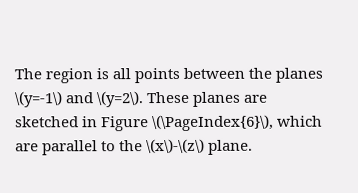The region is all points between the planes \(y=-1\) and \(y=2\). These planes are sketched in Figure \(\PageIndex{6}\), which are parallel to the \(x\)-\(z\) plane.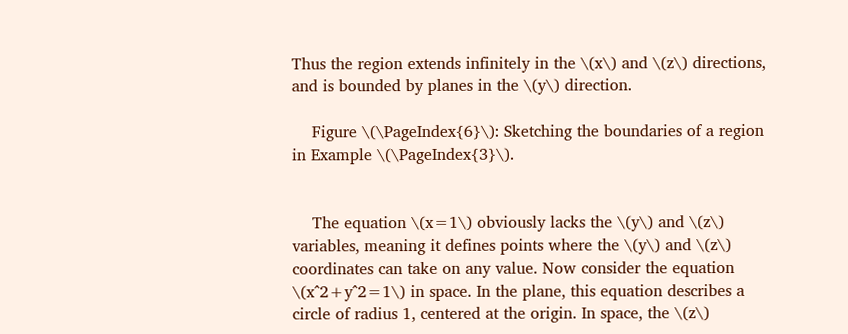Thus the region extends infinitely in the \(x\) and \(z\) directions, and is bounded by planes in the \(y\) direction.

    Figure \(\PageIndex{6}\): Sketching the boundaries of a region in Example \(\PageIndex{3}\).


    The equation \(x=1\) obviously lacks the \(y\) and \(z\) variables, meaning it defines points where the \(y\) and \(z\) coordinates can take on any value. Now consider the equation \(x^2+y^2=1\) in space. In the plane, this equation describes a circle of radius 1, centered at the origin. In space, the \(z\)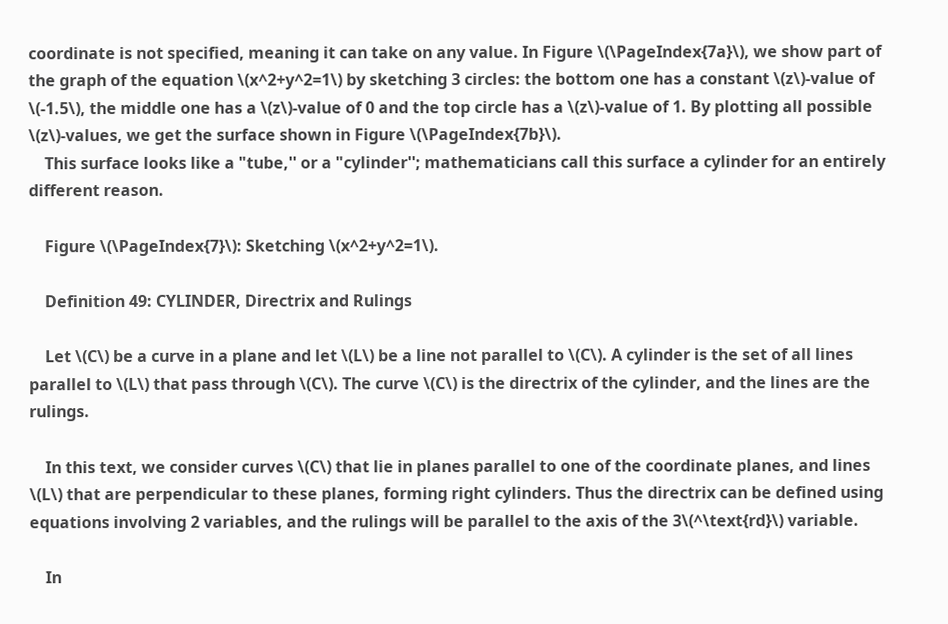coordinate is not specified, meaning it can take on any value. In Figure \(\PageIndex{7a}\), we show part of the graph of the equation \(x^2+y^2=1\) by sketching 3 circles: the bottom one has a constant \(z\)-value of \(-1.5\), the middle one has a \(z\)-value of 0 and the top circle has a \(z\)-value of 1. By plotting all possible \(z\)-values, we get the surface shown in Figure \(\PageIndex{7b}\).
    This surface looks like a "tube,'' or a "cylinder''; mathematicians call this surface a cylinder for an entirely different reason.

    Figure \(\PageIndex{7}\): Sketching \(x^2+y^2=1\).

    Definition 49: CYLINDER, Directrix and Rulings

    Let \(C\) be a curve in a plane and let \(L\) be a line not parallel to \(C\). A cylinder is the set of all lines parallel to \(L\) that pass through \(C\). The curve \(C\) is the directrix of the cylinder, and the lines are the rulings.

    In this text, we consider curves \(C\) that lie in planes parallel to one of the coordinate planes, and lines \(L\) that are perpendicular to these planes, forming right cylinders. Thus the directrix can be defined using equations involving 2 variables, and the rulings will be parallel to the axis of the 3\(^\text{rd}\) variable.

    In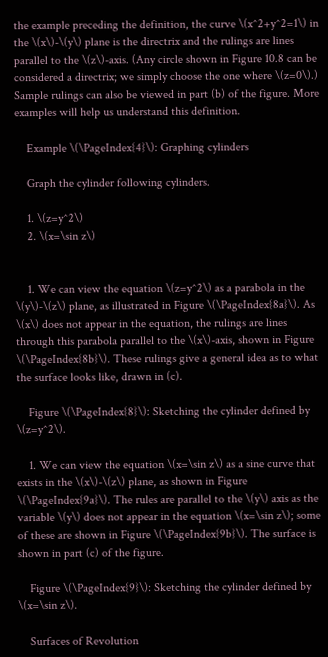the example preceding the definition, the curve \(x^2+y^2=1\) in the \(x\)-\(y\) plane is the directrix and the rulings are lines parallel to the \(z\)-axis. (Any circle shown in Figure 10.8 can be considered a directrix; we simply choose the one where \(z=0\).) Sample rulings can also be viewed in part (b) of the figure. More examples will help us understand this definition.

    Example \(\PageIndex{4}\): Graphing cylinders

    Graph the cylinder following cylinders.

    1. \(z=y^2\)
    2. \(x=\sin z\)


    1. We can view the equation \(z=y^2\) as a parabola in the \(y\)-\(z\) plane, as illustrated in Figure \(\PageIndex{8a}\). As \(x\) does not appear in the equation, the rulings are lines through this parabola parallel to the \(x\)-axis, shown in Figure \(\PageIndex{8b}\). These rulings give a general idea as to what the surface looks like, drawn in (c).

    Figure \(\PageIndex{8}\): Sketching the cylinder defined by \(z=y^2\).

    1. We can view the equation \(x=\sin z\) as a sine curve that exists in the \(x\)-\(z\) plane, as shown in Figure \(\PageIndex{9a}\). The rules are parallel to the \(y\) axis as the variable \(y\) does not appear in the equation \(x=\sin z\); some of these are shown in Figure \(\PageIndex{9b}\). The surface is shown in part (c) of the figure.

    Figure \(\PageIndex{9}\): Sketching the cylinder defined by \(x=\sin z\).

    Surfaces of Revolution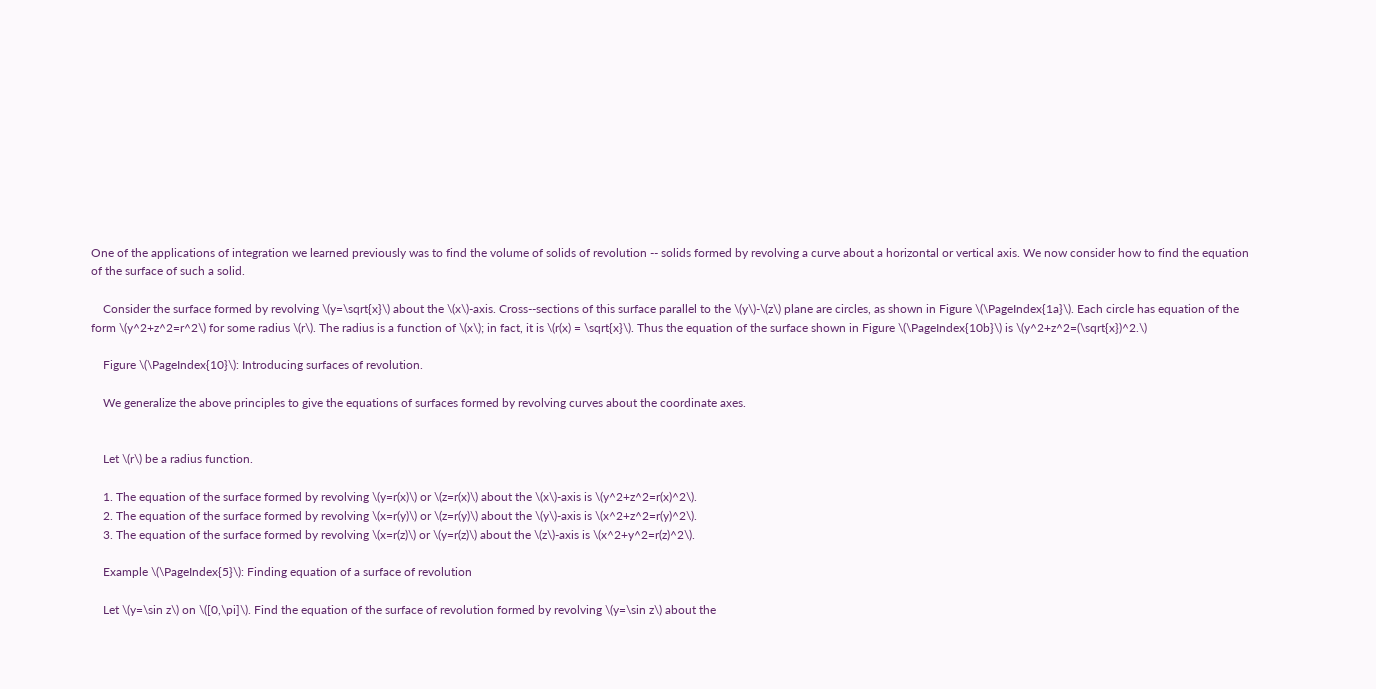One of the applications of integration we learned previously was to find the volume of solids of revolution -- solids formed by revolving a curve about a horizontal or vertical axis. We now consider how to find the equation of the surface of such a solid.

    Consider the surface formed by revolving \(y=\sqrt{x}\) about the \(x\)-axis. Cross--sections of this surface parallel to the \(y\)-\(z\) plane are circles, as shown in Figure \(\PageIndex{1a}\). Each circle has equation of the form \(y^2+z^2=r^2\) for some radius \(r\). The radius is a function of \(x\); in fact, it is \(r(x) = \sqrt{x}\). Thus the equation of the surface shown in Figure \(\PageIndex{10b}\) is \(y^2+z^2=(\sqrt{x})^2.\)

    Figure \(\PageIndex{10}\): Introducing surfaces of revolution.

    We generalize the above principles to give the equations of surfaces formed by revolving curves about the coordinate axes.


    Let \(r\) be a radius function.

    1. The equation of the surface formed by revolving \(y=r(x)\) or \(z=r(x)\) about the \(x\)-axis is \(y^2+z^2=r(x)^2\).
    2. The equation of the surface formed by revolving \(x=r(y)\) or \(z=r(y)\) about the \(y\)-axis is \(x^2+z^2=r(y)^2\).
    3. The equation of the surface formed by revolving \(x=r(z)\) or \(y=r(z)\) about the \(z\)-axis is \(x^2+y^2=r(z)^2\).

    Example \(\PageIndex{5}\): Finding equation of a surface of revolution

    Let \(y=\sin z\) on \([0,\pi]\). Find the equation of the surface of revolution formed by revolving \(y=\sin z\) about the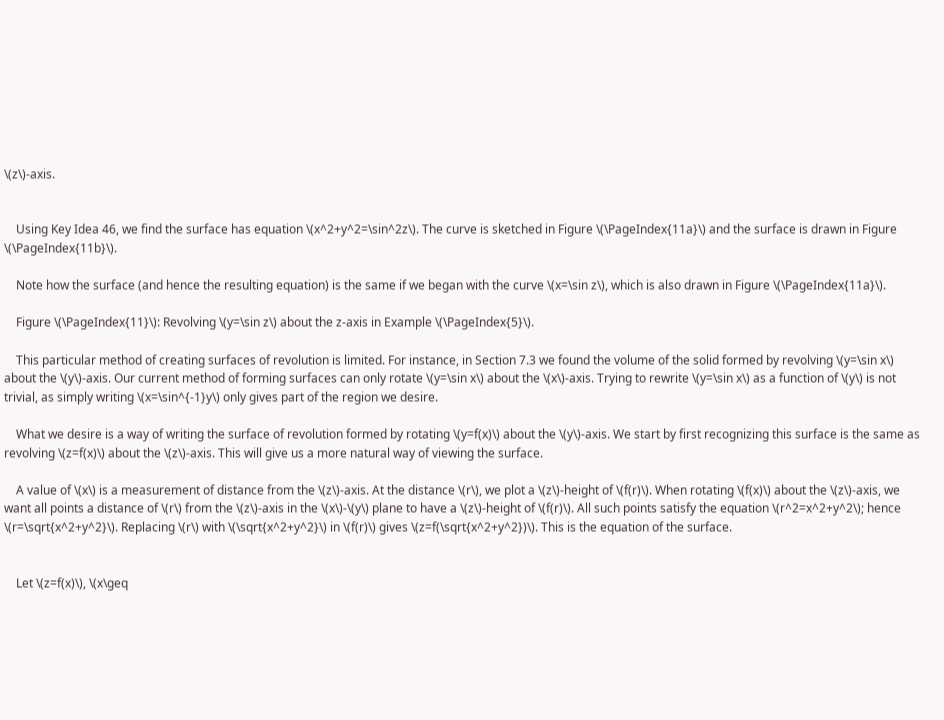\(z\)-axis.


    Using Key Idea 46, we find the surface has equation \(x^2+y^2=\sin^2z\). The curve is sketched in Figure \(\PageIndex{11a}\) and the surface is drawn in Figure \(\PageIndex{11b}\).

    Note how the surface (and hence the resulting equation) is the same if we began with the curve \(x=\sin z\), which is also drawn in Figure \(\PageIndex{11a}\).

    Figure \(\PageIndex{11}\): Revolving \(y=\sin z\) about the z-axis in Example \(\PageIndex{5}\).

    This particular method of creating surfaces of revolution is limited. For instance, in Section 7.3 we found the volume of the solid formed by revolving \(y=\sin x\) about the \(y\)-axis. Our current method of forming surfaces can only rotate \(y=\sin x\) about the \(x\)-axis. Trying to rewrite \(y=\sin x\) as a function of \(y\) is not trivial, as simply writing \(x=\sin^{-1}y\) only gives part of the region we desire.

    What we desire is a way of writing the surface of revolution formed by rotating \(y=f(x)\) about the \(y\)-axis. We start by first recognizing this surface is the same as revolving \(z=f(x)\) about the \(z\)-axis. This will give us a more natural way of viewing the surface.

    A value of \(x\) is a measurement of distance from the \(z\)-axis. At the distance \(r\), we plot a \(z\)-height of \(f(r)\). When rotating \(f(x)\) about the \(z\)-axis, we want all points a distance of \(r\) from the \(z\)-axis in the \(x\)-\(y\) plane to have a \(z\)-height of \(f(r)\). All such points satisfy the equation \(r^2=x^2+y^2\); hence \(r=\sqrt{x^2+y^2}\). Replacing \(r\) with \(\sqrt{x^2+y^2}\) in \(f(r)\) gives \(z=f(\sqrt{x^2+y^2})\). This is the equation of the surface.


    Let \(z=f(x)\), \(x\geq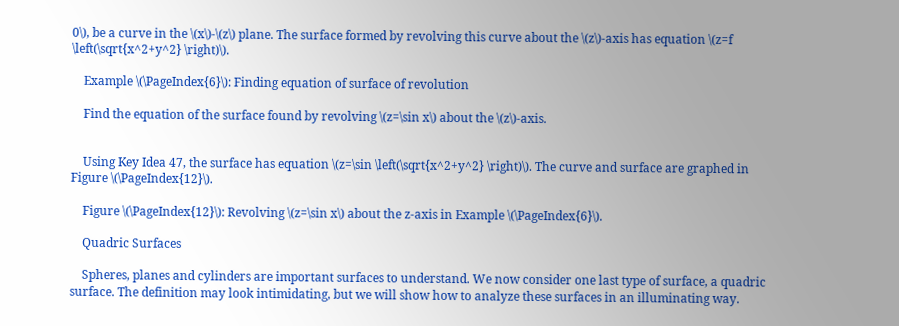0\), be a curve in the \(x\)-\(z\) plane. The surface formed by revolving this curve about the \(z\)-axis has equation \(z=f \left(\sqrt{x^2+y^2} \right)\).

    Example \(\PageIndex{6}\): Finding equation of surface of revolution

    Find the equation of the surface found by revolving \(z=\sin x\) about the \(z\)-axis.


    Using Key Idea 47, the surface has equation \(z=\sin \left(\sqrt{x^2+y^2} \right)\). The curve and surface are graphed in Figure \(\PageIndex{12}\).

    Figure \(\PageIndex{12}\): Revolving \(z=\sin x\) about the z-axis in Example \(\PageIndex{6}\).

    Quadric Surfaces

    Spheres, planes and cylinders are important surfaces to understand. We now consider one last type of surface, a quadric surface. The definition may look intimidating, but we will show how to analyze these surfaces in an illuminating way.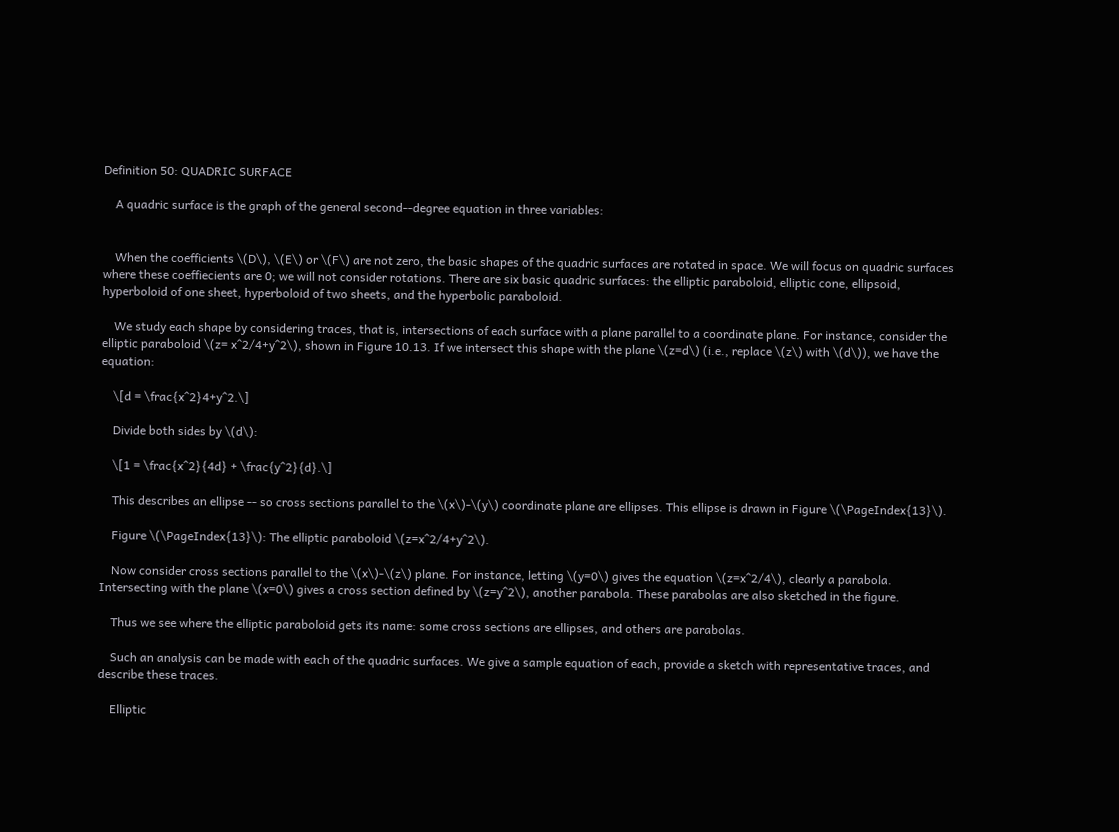Definition 50: QUADRIC SURFACE

    A quadric surface is the graph of the general second--degree equation in three variables:


    When the coefficients \(D\), \(E\) or \(F\) are not zero, the basic shapes of the quadric surfaces are rotated in space. We will focus on quadric surfaces where these coeffiecients are 0; we will not consider rotations. There are six basic quadric surfaces: the elliptic paraboloid, elliptic cone, ellipsoid, hyperboloid of one sheet, hyperboloid of two sheets, and the hyperbolic paraboloid.

    We study each shape by considering traces, that is, intersections of each surface with a plane parallel to a coordinate plane. For instance, consider the elliptic paraboloid \(z= x^2/4+y^2\), shown in Figure 10.13. If we intersect this shape with the plane \(z=d\) (i.e., replace \(z\) with \(d\)), we have the equation:

    \[d = \frac{x^2}4+y^2.\]

    Divide both sides by \(d\):

    \[1 = \frac{x^2}{4d} + \frac{y^2}{d}.\]

    This describes an ellipse -- so cross sections parallel to the \(x\)-\(y\) coordinate plane are ellipses. This ellipse is drawn in Figure \(\PageIndex{13}\).

    Figure \(\PageIndex{13}\): The elliptic paraboloid \(z=x^2/4+y^2\).

    Now consider cross sections parallel to the \(x\)-\(z\) plane. For instance, letting \(y=0\) gives the equation \(z=x^2/4\), clearly a parabola. Intersecting with the plane \(x=0\) gives a cross section defined by \(z=y^2\), another parabola. These parabolas are also sketched in the figure.

    Thus we see where the elliptic paraboloid gets its name: some cross sections are ellipses, and others are parabolas.

    Such an analysis can be made with each of the quadric surfaces. We give a sample equation of each, provide a sketch with representative traces, and describe these traces.

    Elliptic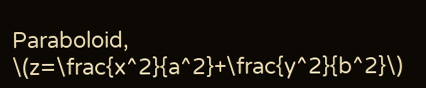Paraboloid, \(z=\frac{x^2}{a^2}+\frac{y^2}{b^2}\)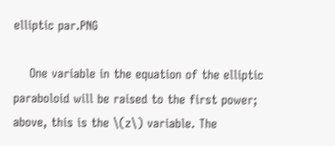elliptic par.PNG

    One variable in the equation of the elliptic paraboloid will be raised to the first power; above, this is the \(z\) variable. The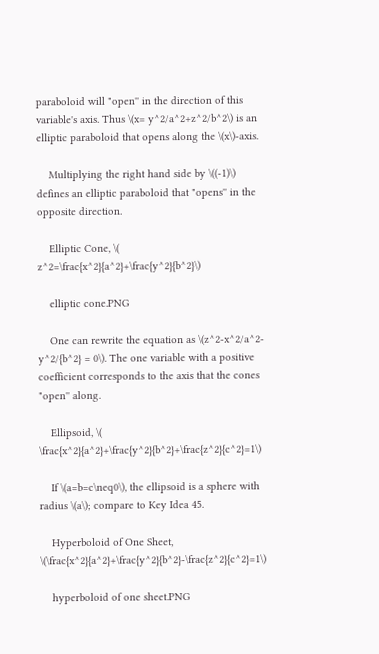paraboloid will "open'' in the direction of this variable's axis. Thus \(x= y^2/a^2+z^2/b^2\) is an elliptic paraboloid that opens along the \(x\)-axis.

    Multiplying the right hand side by \((-1)\) defines an elliptic paraboloid that "opens'' in the opposite direction.

    Elliptic Cone, \( z^2=\frac{x^2}{a^2}+\frac{y^2}{b^2}\)

    elliptic cone.PNG

    One can rewrite the equation as \(z^2-x^2/a^2-y^2/{b^2} = 0\). The one variable with a positive coefficient corresponds to the axis that the cones "open'' along.

    Ellipsoid, \( \frac{x^2}{a^2}+\frac{y^2}{b^2}+\frac{z^2}{c^2}=1\)

    If \(a=b=c\neq0\), the ellipsoid is a sphere with radius \(a\); compare to Key Idea 45.

    Hyperboloid of One Sheet, \(\frac{x^2}{a^2}+\frac{y^2}{b^2}-\frac{z^2}{c^2}=1\)

    hyperboloid of one sheet.PNG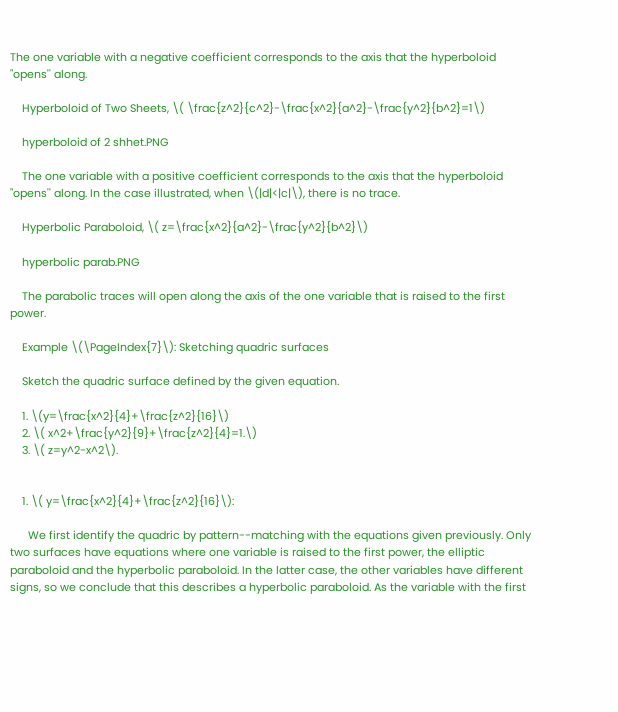The one variable with a negative coefficient corresponds to the axis that the hyperboloid "opens'' along.

    Hyperboloid of Two Sheets, \( \frac{z^2}{c^2}-\frac{x^2}{a^2}-\frac{y^2}{b^2}=1\)

    hyperboloid of 2 shhet.PNG

    The one variable with a positive coefficient corresponds to the axis that the hyperboloid "opens'' along. In the case illustrated, when \(|d|<|c|\), there is no trace.

    Hyperbolic Paraboloid, \( z=\frac{x^2}{a^2}-\frac{y^2}{b^2}\)

    hyperbolic parab.PNG

    The parabolic traces will open along the axis of the one variable that is raised to the first power.

    Example \(\PageIndex{7}\): Sketching quadric surfaces

    Sketch the quadric surface defined by the given equation.

    1. \(y=\frac{x^2}{4}+\frac{z^2}{16}\)
    2. \( x^2+\frac{y^2}{9}+\frac{z^2}{4}=1.\)
    3. \( z=y^2-x^2\).


    1. \( y=\frac{x^2}{4}+\frac{z^2}{16}\):

      We first identify the quadric by pattern--matching with the equations given previously. Only two surfaces have equations where one variable is raised to the first power, the elliptic paraboloid and the hyperbolic paraboloid. In the latter case, the other variables have different signs, so we conclude that this describes a hyperbolic paraboloid. As the variable with the first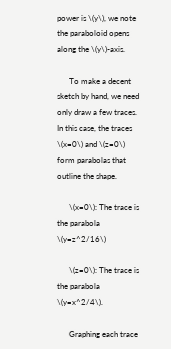power is \(y\), we note the paraboloid opens along the \(y\)-axis.

      To make a decent sketch by hand, we need only draw a few traces. In this case, the traces \(x=0\) and \(z=0\) form parabolas that outline the shape.

      \(x=0\): The trace is the parabola \(y=z^2/16\)

      \(z=0\): The trace is the parabola \(y=x^2/4\).

      Graphing each trace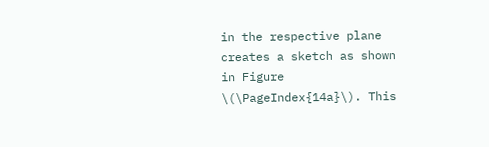in the respective plane creates a sketch as shown in Figure \(\PageIndex{14a}\). This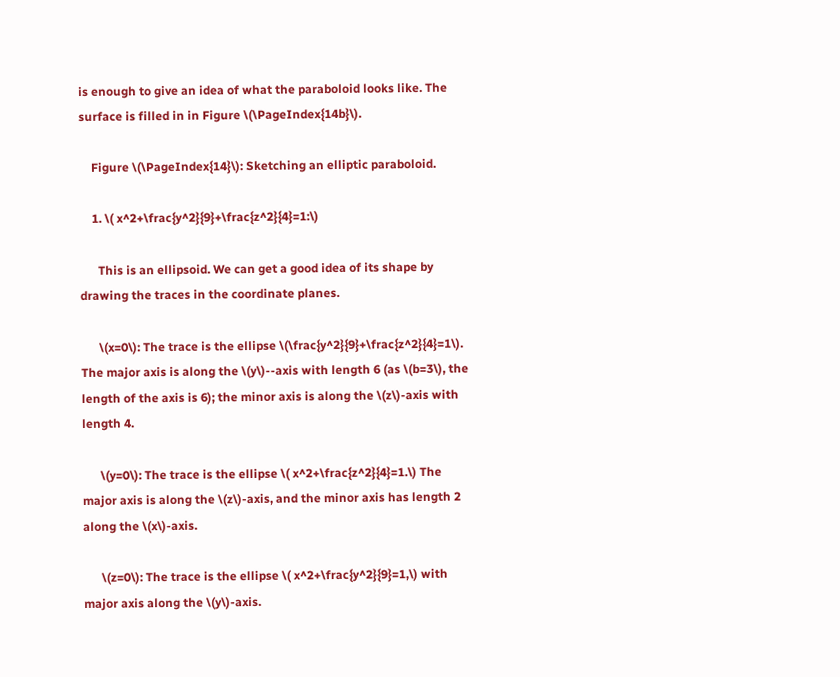is enough to give an idea of what the paraboloid looks like. The surface is filled in in Figure \(\PageIndex{14b}\).

    Figure \(\PageIndex{14}\): Sketching an elliptic paraboloid.

    1. \( x^2+\frac{y^2}{9}+\frac{z^2}{4}=1:\)

      This is an ellipsoid. We can get a good idea of its shape by drawing the traces in the coordinate planes.

      \(x=0\): The trace is the ellipse \(\frac{y^2}{9}+\frac{z^2}{4}=1\). The major axis is along the \(y\)--axis with length 6 (as \(b=3\), the length of the axis is 6); the minor axis is along the \(z\)-axis with length 4.

      \(y=0\): The trace is the ellipse \( x^2+\frac{z^2}{4}=1.\) The major axis is along the \(z\)-axis, and the minor axis has length 2 along the \(x\)-axis.

      \(z=0\): The trace is the ellipse \( x^2+\frac{y^2}{9}=1,\) with major axis along the \(y\)-axis.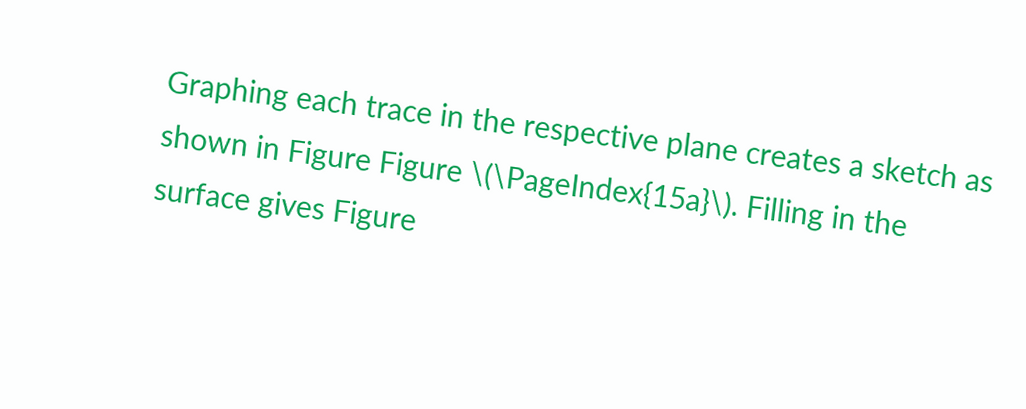Graphing each trace in the respective plane creates a sketch as shown in Figure Figure \(\PageIndex{15a}\). Filling in the surface gives Figure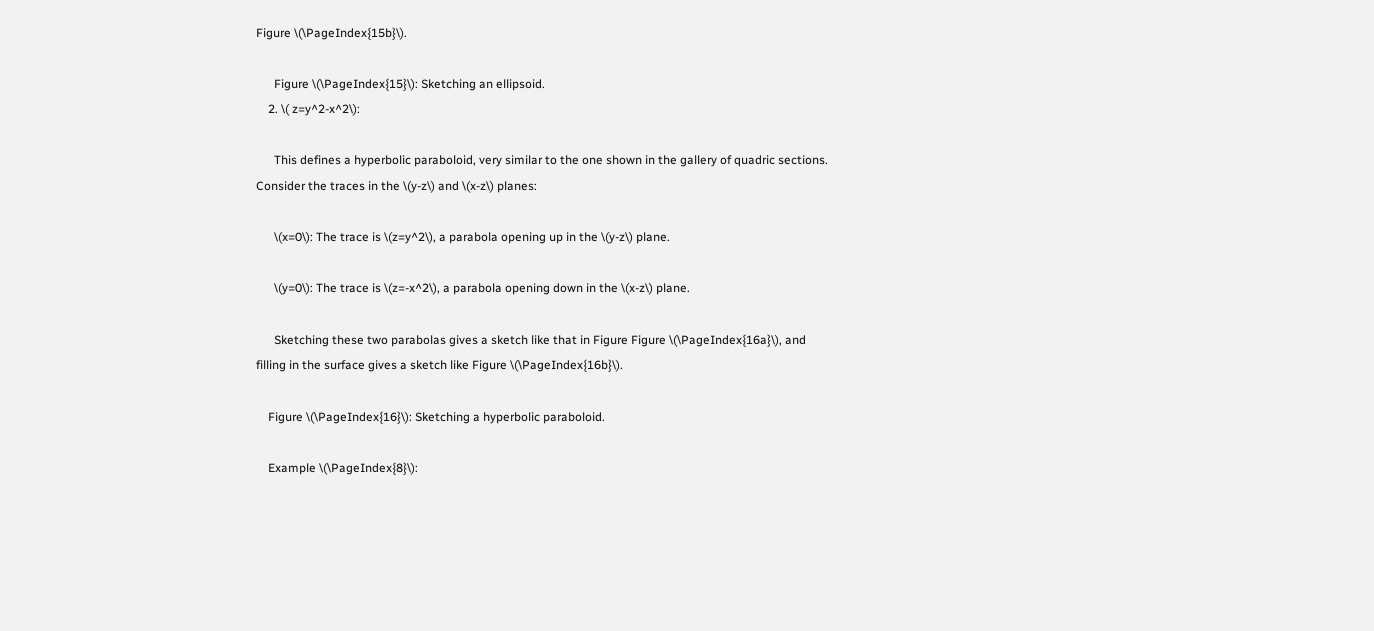Figure \(\PageIndex{15b}\).

      Figure \(\PageIndex{15}\): Sketching an ellipsoid.
    2. \( z=y^2-x^2\):

      This defines a hyperbolic paraboloid, very similar to the one shown in the gallery of quadric sections. Consider the traces in the \(y-z\) and \(x-z\) planes:

      \(x=0\): The trace is \(z=y^2\), a parabola opening up in the \(y-z\) plane.

      \(y=0\): The trace is \(z=-x^2\), a parabola opening down in the \(x-z\) plane.

      Sketching these two parabolas gives a sketch like that in Figure Figure \(\PageIndex{16a}\), and filling in the surface gives a sketch like Figure \(\PageIndex{16b}\).

    Figure \(\PageIndex{16}\): Sketching a hyperbolic paraboloid.

    Example \(\PageIndex{8}\):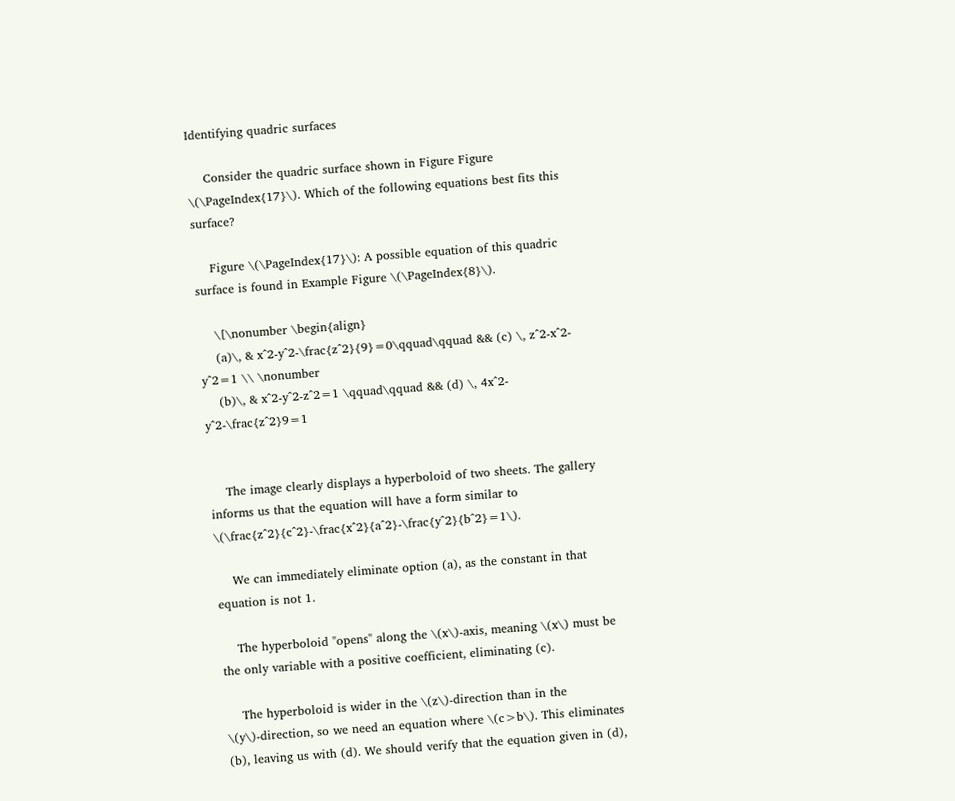Identifying quadric surfaces

    Consider the quadric surface shown in Figure Figure \(\PageIndex{17}\). Which of the following equations best fits this surface?

    Figure \(\PageIndex{17}\): A possible equation of this quadric surface is found in Example Figure \(\PageIndex{8}\).

    \[\nonumber \begin{align}
    (a)\, & x^2-y^2-\frac{z^2}{9}=0\qquad\qquad && (c) \, z^2-x^2-y^2=1 \\ \nonumber
    (b)\, & x^2-y^2-z^2=1 \qquad\qquad && (d) \, 4x^2-y^2-\frac{z^2}9=1


    The image clearly displays a hyperboloid of two sheets. The gallery informs us that the equation will have a form similar to \(\frac{z^2}{c^2}-\frac{x^2}{a^2}-\frac{y^2}{b^2}=1\).

    We can immediately eliminate option (a), as the constant in that equation is not 1.

    The hyperboloid "opens'' along the \(x\)-axis, meaning \(x\) must be the only variable with a positive coefficient, eliminating (c).

    The hyperboloid is wider in the \(z\)-direction than in the \(y\)-direction, so we need an equation where \(c>b\). This eliminates (b), leaving us with (d). We should verify that the equation given in (d),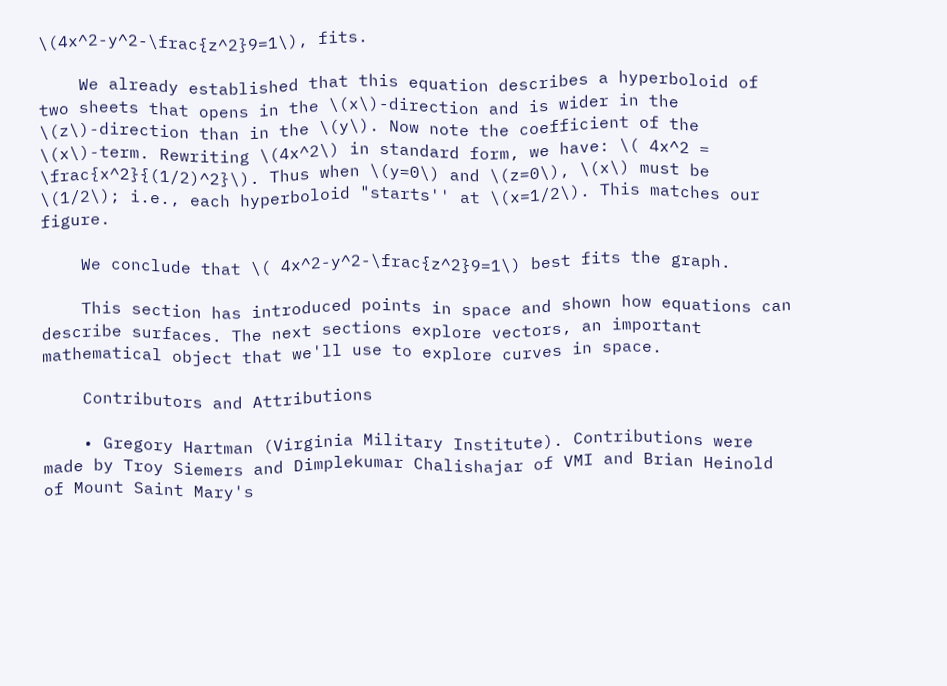\(4x^2-y^2-\frac{z^2}9=1\), fits.

    We already established that this equation describes a hyperboloid of two sheets that opens in the \(x\)-direction and is wider in the \(z\)-direction than in the \(y\). Now note the coefficient of the \(x\)-term. Rewriting \(4x^2\) in standard form, we have: \( 4x^2 = \frac{x^2}{(1/2)^2}\). Thus when \(y=0\) and \(z=0\), \(x\) must be \(1/2\); i.e., each hyperboloid "starts'' at \(x=1/2\). This matches our figure.

    We conclude that \( 4x^2-y^2-\frac{z^2}9=1\) best fits the graph.

    This section has introduced points in space and shown how equations can describe surfaces. The next sections explore vectors, an important mathematical object that we'll use to explore curves in space.

    Contributors and Attributions

    • Gregory Hartman (Virginia Military Institute). Contributions were made by Troy Siemers and Dimplekumar Chalishajar of VMI and Brian Heinold of Mount Saint Mary's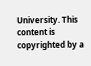University. This content is copyrighted by a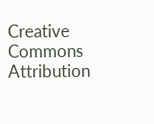Creative Commons Attribution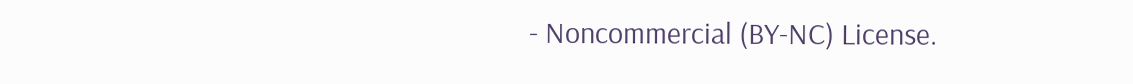- Noncommercial (BY-NC) License.